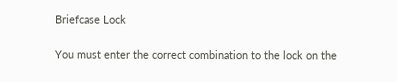Briefcase Lock

You must enter the correct combination to the lock on the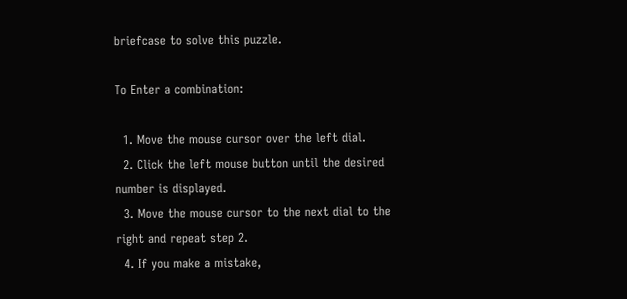briefcase to solve this puzzle.

To Enter a combination:

  1. Move the mouse cursor over the left dial.
  2. Click the left mouse button until the desired number is displayed.
  3. Move the mouse cursor to the next dial to the right and repeat step 2.
  4. If you make a mistake,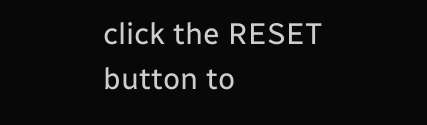click the RESET button to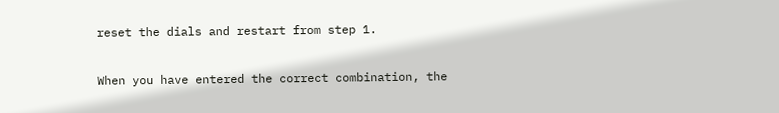reset the dials and restart from step 1.

When you have entered the correct combination, the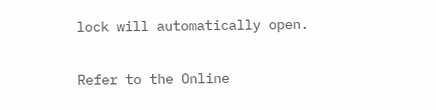lock will automatically open.

Refer to the Online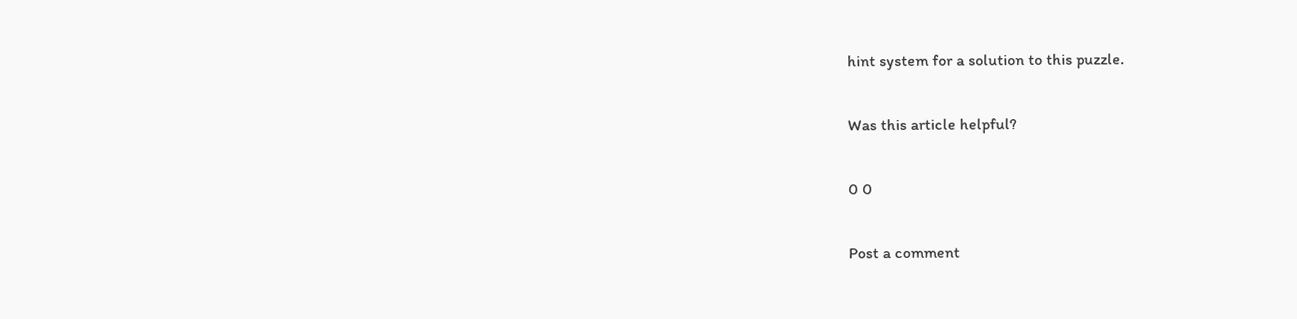hint system for a solution to this puzzle.

Was this article helpful?

0 0

Post a comment